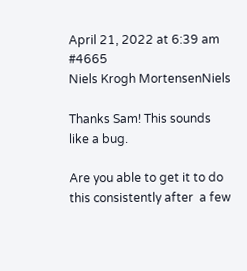April 21, 2022 at 6:39 am #4665
Niels Krogh MortensenNiels

Thanks Sam! This sounds like a bug.

Are you able to get it to do this consistently after  a few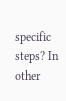specific steps? In other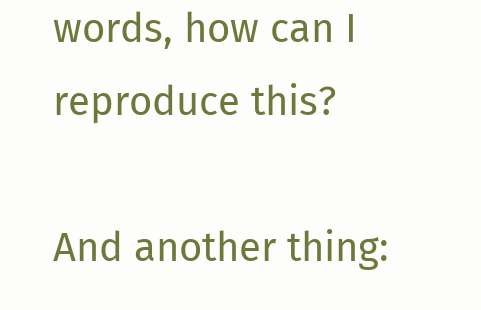words, how can I reproduce this?

And another thing: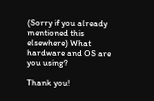(Sorry if you already mentioned this elsewhere) What hardware and OS are you using?

Thank you!